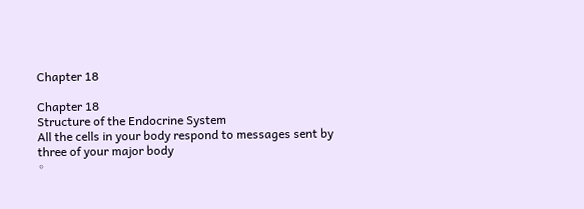Chapter 18

Chapter 18
Structure of the Endocrine System
All the cells in your body respond to messages sent by three of your major body
◦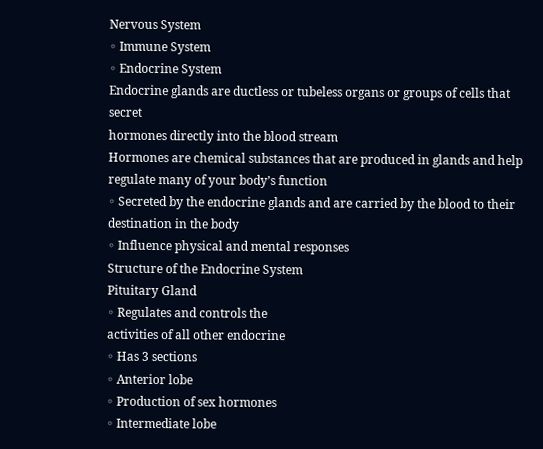Nervous System
◦ Immune System
◦ Endocrine System
Endocrine glands are ductless or tubeless organs or groups of cells that secret
hormones directly into the blood stream
Hormones are chemical substances that are produced in glands and help
regulate many of your body’s function
◦ Secreted by the endocrine glands and are carried by the blood to their
destination in the body
◦ Influence physical and mental responses
Structure of the Endocrine System
Pituitary Gland
◦ Regulates and controls the
activities of all other endocrine
◦ Has 3 sections
◦ Anterior lobe
◦ Production of sex hormones
◦ Intermediate lobe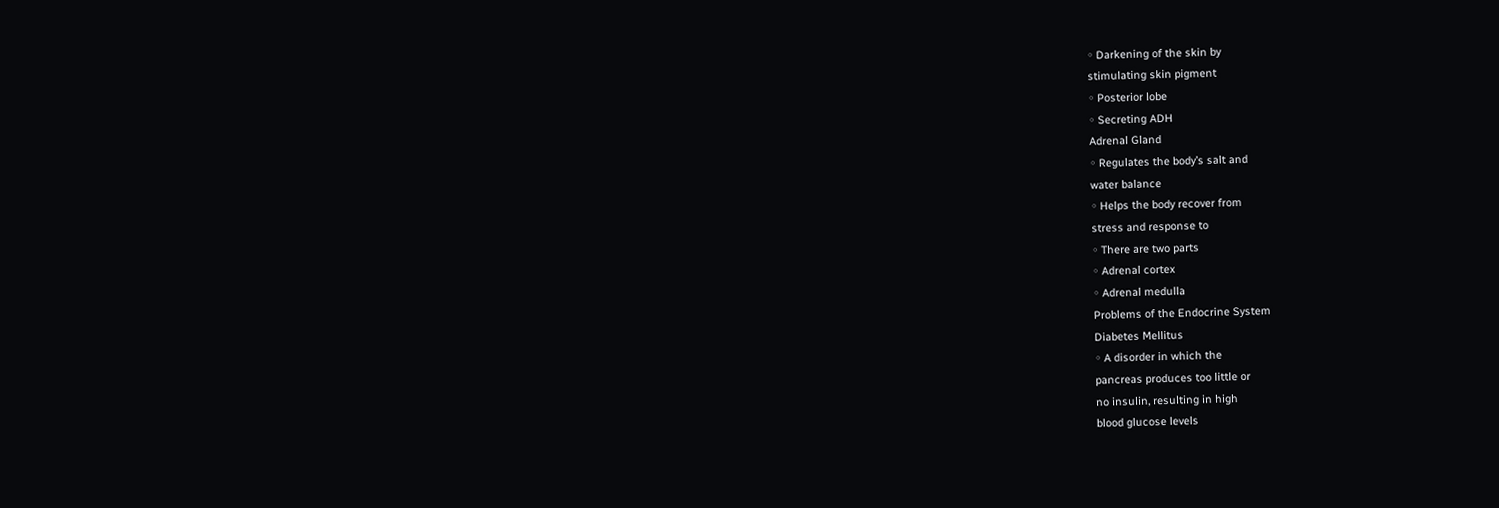◦ Darkening of the skin by
stimulating skin pigment
◦ Posterior lobe
◦ Secreting ADH
Adrenal Gland
◦ Regulates the body’s salt and
water balance
◦ Helps the body recover from
stress and response to
◦ There are two parts
◦ Adrenal cortex
◦ Adrenal medulla
Problems of the Endocrine System
Diabetes Mellitus
◦ A disorder in which the
pancreas produces too little or
no insulin, resulting in high
blood glucose levels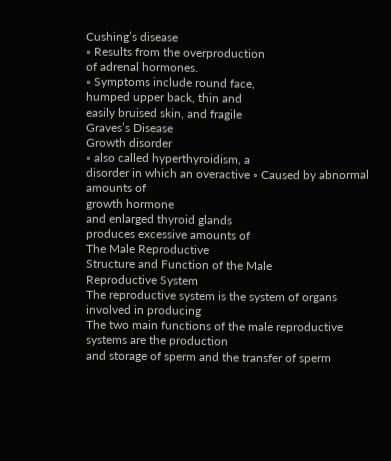Cushing’s disease
◦ Results from the overproduction
of adrenal hormones.
◦ Symptoms include round face,
humped upper back, thin and
easily bruised skin, and fragile
Graves’s Disease
Growth disorder
◦ also called hyperthyroidism, a
disorder in which an overactive ◦ Caused by abnormal amounts of
growth hormone
and enlarged thyroid glands
produces excessive amounts of
The Male Reproductive
Structure and Function of the Male
Reproductive System
The reproductive system is the system of organs involved in producing
The two main functions of the male reproductive systems are the production
and storage of sperm and the transfer of sperm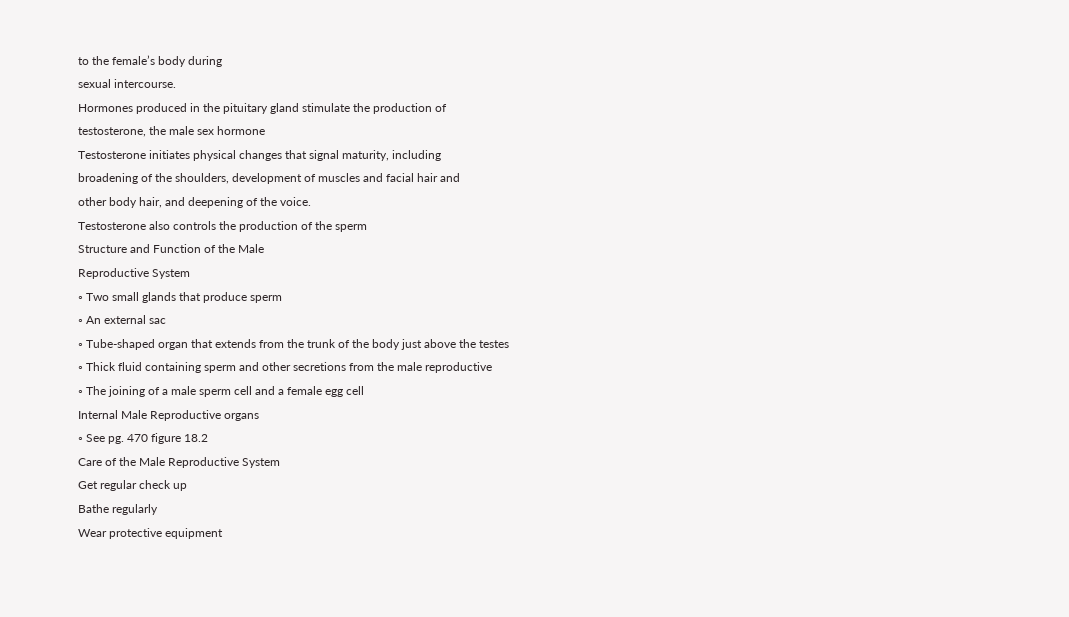to the female’s body during
sexual intercourse.
Hormones produced in the pituitary gland stimulate the production of
testosterone, the male sex hormone
Testosterone initiates physical changes that signal maturity, including
broadening of the shoulders, development of muscles and facial hair and
other body hair, and deepening of the voice.
Testosterone also controls the production of the sperm
Structure and Function of the Male
Reproductive System
◦ Two small glands that produce sperm
◦ An external sac
◦ Tube-shaped organ that extends from the trunk of the body just above the testes
◦ Thick fluid containing sperm and other secretions from the male reproductive
◦ The joining of a male sperm cell and a female egg cell
Internal Male Reproductive organs
◦ See pg. 470 figure 18.2
Care of the Male Reproductive System
Get regular check up
Bathe regularly
Wear protective equipment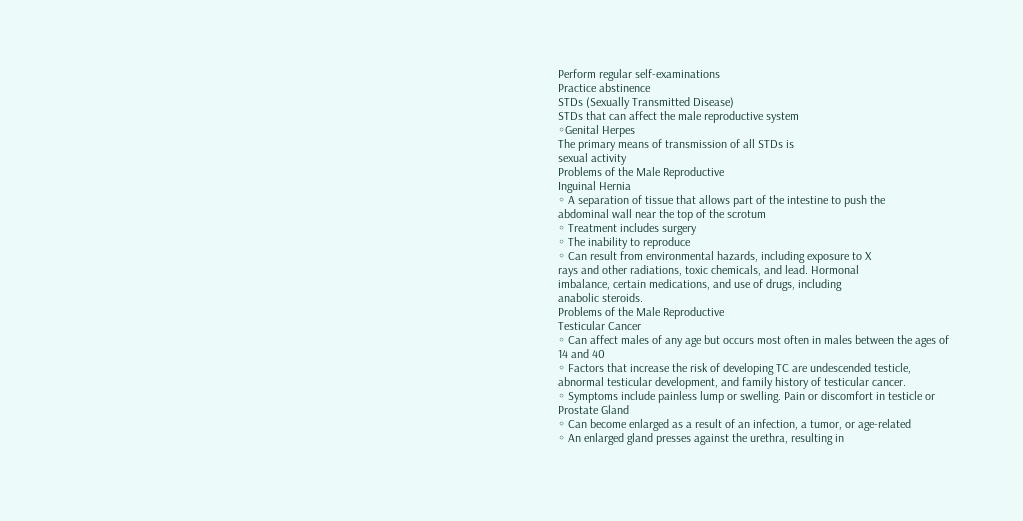Perform regular self-examinations
Practice abstinence
STDs (Sexually Transmitted Disease)
STDs that can affect the male reproductive system
◦Genital Herpes
The primary means of transmission of all STDs is
sexual activity
Problems of the Male Reproductive
Inguinal Hernia
◦ A separation of tissue that allows part of the intestine to push the
abdominal wall near the top of the scrotum
◦ Treatment includes surgery
◦ The inability to reproduce
◦ Can result from environmental hazards, including exposure to X
rays and other radiations, toxic chemicals, and lead. Hormonal
imbalance, certain medications, and use of drugs, including
anabolic steroids.
Problems of the Male Reproductive
Testicular Cancer
◦ Can affect males of any age but occurs most often in males between the ages of
14 and 40
◦ Factors that increase the risk of developing TC are undescended testicle,
abnormal testicular development, and family history of testicular cancer.
◦ Symptoms include painless lump or swelling. Pain or discomfort in testicle or
Prostate Gland
◦ Can become enlarged as a result of an infection, a tumor, or age-related
◦ An enlarged gland presses against the urethra, resulting in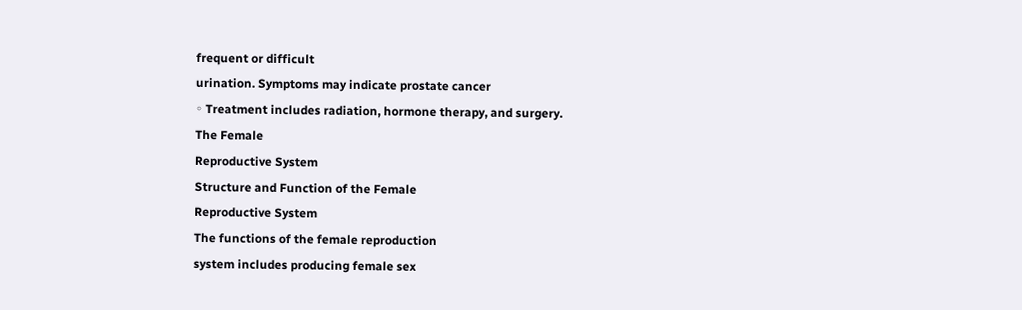frequent or difficult
urination. Symptoms may indicate prostate cancer
◦ Treatment includes radiation, hormone therapy, and surgery.
The Female
Reproductive System
Structure and Function of the Female
Reproductive System
The functions of the female reproduction
system includes producing female sex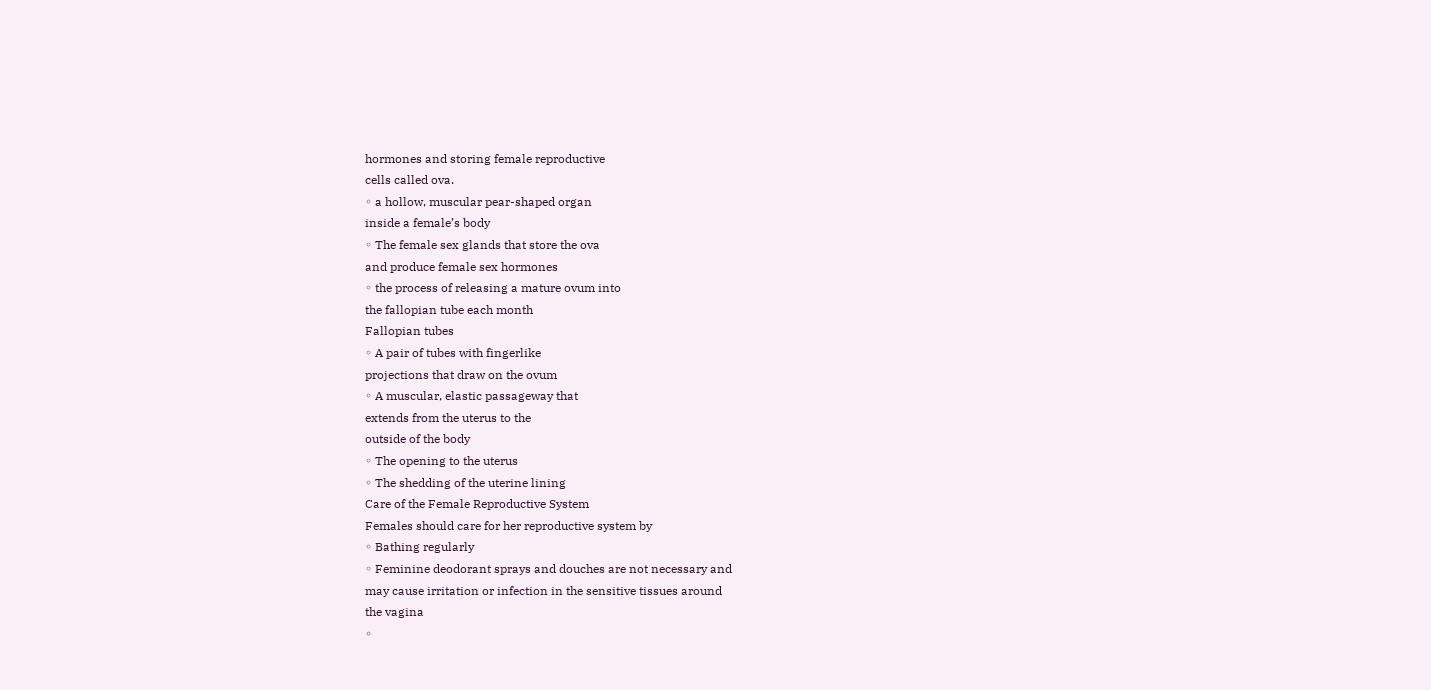hormones and storing female reproductive
cells called ova.
◦ a hollow, muscular pear-shaped organ
inside a female’s body
◦ The female sex glands that store the ova
and produce female sex hormones
◦ the process of releasing a mature ovum into
the fallopian tube each month
Fallopian tubes
◦ A pair of tubes with fingerlike
projections that draw on the ovum
◦ A muscular, elastic passageway that
extends from the uterus to the
outside of the body
◦ The opening to the uterus
◦ The shedding of the uterine lining
Care of the Female Reproductive System
Females should care for her reproductive system by
◦ Bathing regularly
◦ Feminine deodorant sprays and douches are not necessary and
may cause irritation or infection in the sensitive tissues around
the vagina
◦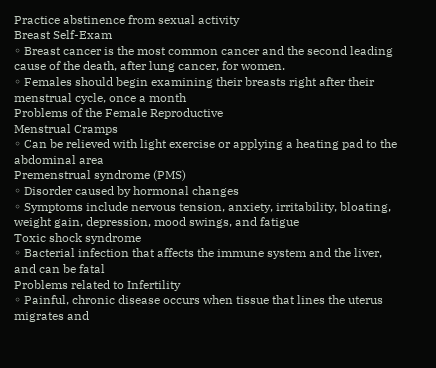Practice abstinence from sexual activity
Breast Self-Exam
◦ Breast cancer is the most common cancer and the second leading
cause of the death, after lung cancer, for women.
◦ Females should begin examining their breasts right after their
menstrual cycle, once a month
Problems of the Female Reproductive
Menstrual Cramps
◦ Can be relieved with light exercise or applying a heating pad to the
abdominal area
Premenstrual syndrome (PMS)
◦ Disorder caused by hormonal changes
◦ Symptoms include nervous tension, anxiety, irritability, bloating,
weight gain, depression, mood swings, and fatigue
Toxic shock syndrome
◦ Bacterial infection that affects the immune system and the liver,
and can be fatal
Problems related to Infertility
◦ Painful, chronic disease occurs when tissue that lines the uterus migrates and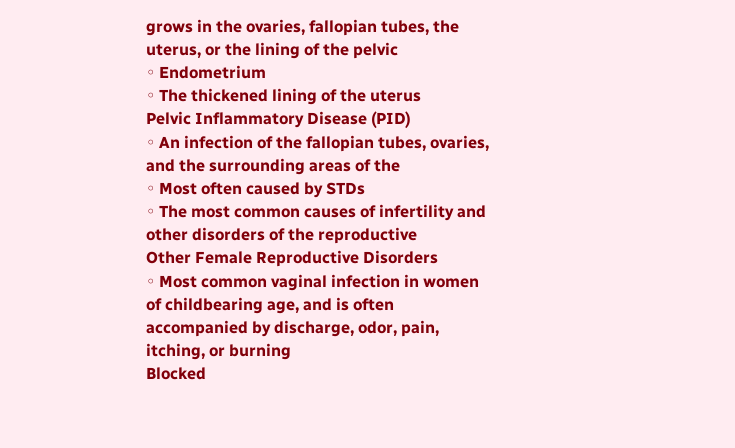grows in the ovaries, fallopian tubes, the uterus, or the lining of the pelvic
◦ Endometrium
◦ The thickened lining of the uterus
Pelvic Inflammatory Disease (PID)
◦ An infection of the fallopian tubes, ovaries, and the surrounding areas of the
◦ Most often caused by STDs
◦ The most common causes of infertility and other disorders of the reproductive
Other Female Reproductive Disorders
◦ Most common vaginal infection in women of childbearing age, and is often
accompanied by discharge, odor, pain, itching, or burning
Blocked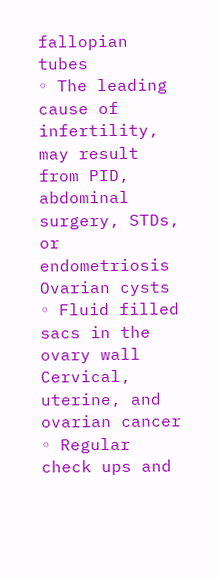fallopian tubes
◦ The leading cause of infertility, may result from PID, abdominal surgery, STDs,
or endometriosis
Ovarian cysts
◦ Fluid filled sacs in the ovary wall
Cervical, uterine, and ovarian cancer
◦ Regular check ups and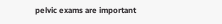pelvic exams are important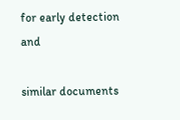for early detection and

similar documents